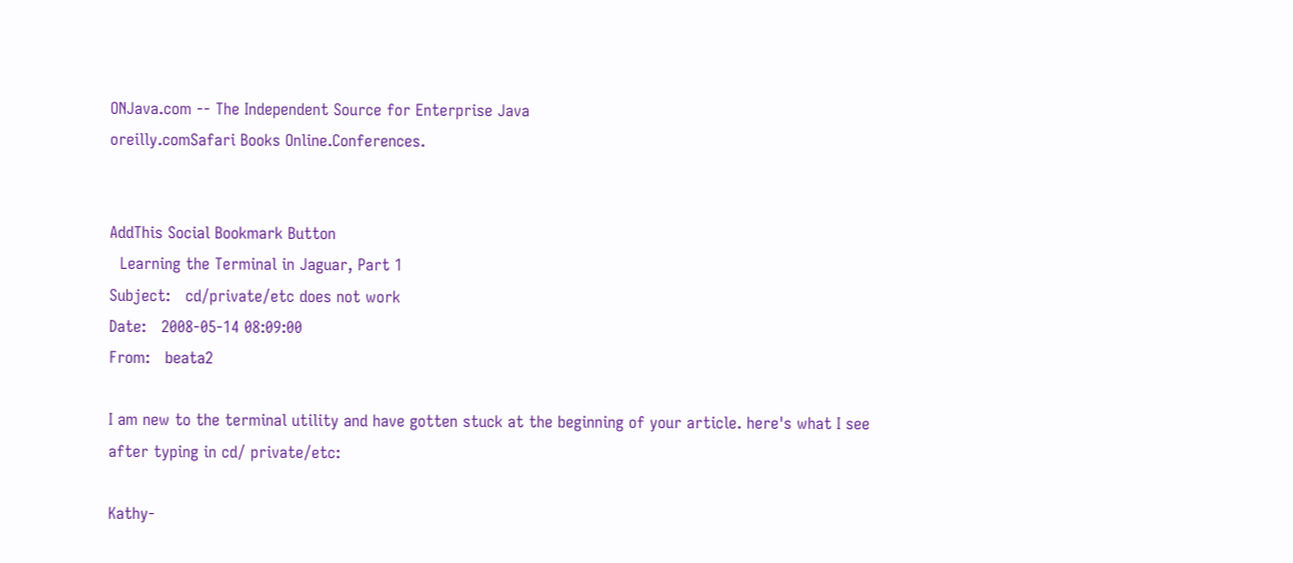ONJava.com -- The Independent Source for Enterprise Java
oreilly.comSafari Books Online.Conferences.


AddThis Social Bookmark Button
  Learning the Terminal in Jaguar, Part 1
Subject:   cd/private/etc does not work
Date:   2008-05-14 08:09:00
From:   beata2

I am new to the terminal utility and have gotten stuck at the beginning of your article. here's what I see after typing in cd/ private/etc:

Kathy-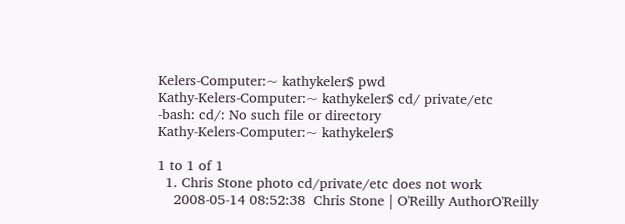Kelers-Computer:~ kathykeler$ pwd
Kathy-Kelers-Computer:~ kathykeler$ cd/ private/etc
-bash: cd/: No such file or directory
Kathy-Kelers-Computer:~ kathykeler$

1 to 1 of 1
  1. Chris Stone photo cd/private/etc does not work
    2008-05-14 08:52:38  Chris Stone | O'Reilly AuthorO'Reilly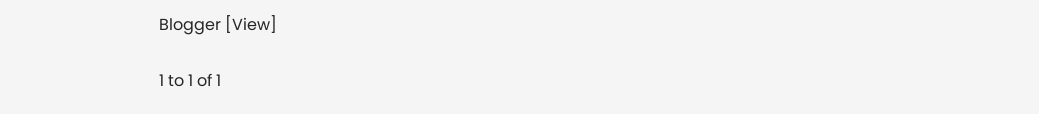Blogger [View]

1 to 1 of 1